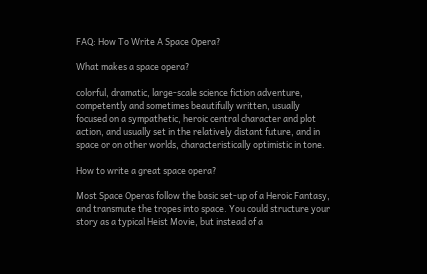FAQ: How To Write A Space Opera?

What makes a space opera?

colorful, dramatic, large-scale science fiction adventure, competently and sometimes beautifully written, usually focused on a sympathetic, heroic central character and plot action, and usually set in the relatively distant future, and in space or on other worlds, characteristically optimistic in tone.

How to write a great space opera?

Most Space Operas follow the basic set-up of a Heroic Fantasy, and transmute the tropes into space. You could structure your story as a typical Heist Movie, but instead of a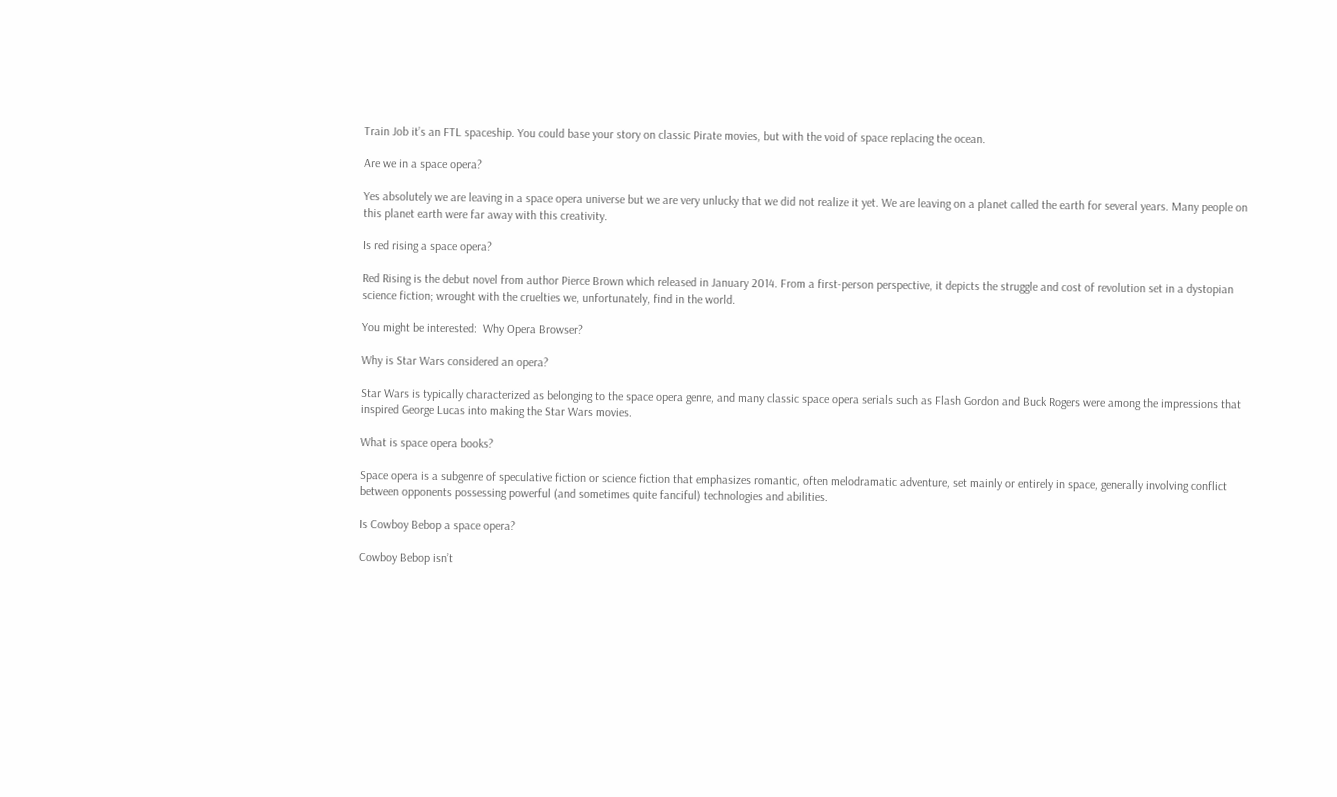Train Job it’s an FTL spaceship. You could base your story on classic Pirate movies, but with the void of space replacing the ocean.

Are we in a space opera?

Yes absolutely we are leaving in a space opera universe but we are very unlucky that we did not realize it yet. We are leaving on a planet called the earth for several years. Many people on this planet earth were far away with this creativity.

Is red rising a space opera?

Red Rising is the debut novel from author Pierce Brown which released in January 2014. From a first-person perspective, it depicts the struggle and cost of revolution set in a dystopian science fiction; wrought with the cruelties we, unfortunately, find in the world.

You might be interested:  Why Opera Browser?

Why is Star Wars considered an opera?

Star Wars is typically characterized as belonging to the space opera genre, and many classic space opera serials such as Flash Gordon and Buck Rogers were among the impressions that inspired George Lucas into making the Star Wars movies.

What is space opera books?

Space opera is a subgenre of speculative fiction or science fiction that emphasizes romantic, often melodramatic adventure, set mainly or entirely in space, generally involving conflict between opponents possessing powerful (and sometimes quite fanciful) technologies and abilities.

Is Cowboy Bebop a space opera?

Cowboy Bebop isn’t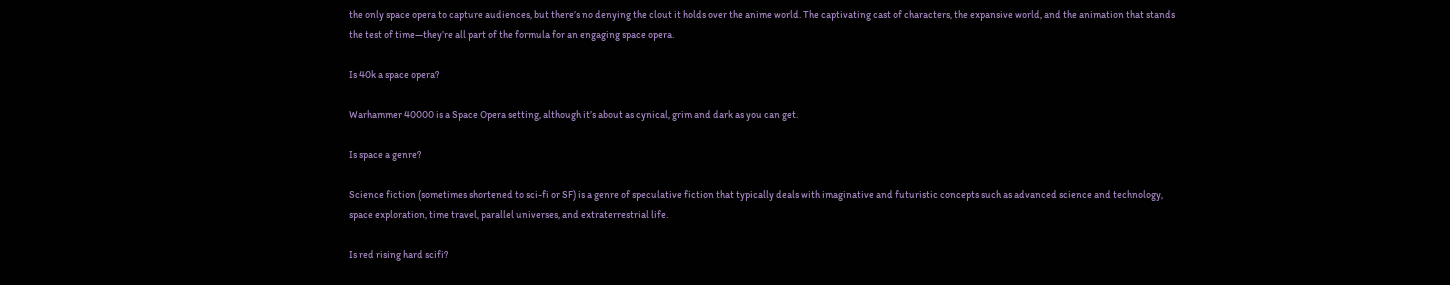the only space opera to capture audiences, but there’s no denying the clout it holds over the anime world. The captivating cast of characters, the expansive world, and the animation that stands the test of time—they’re all part of the formula for an engaging space opera.

Is 40k a space opera?

Warhammer 40000 is a Space Opera setting, although it’s about as cynical, grim and dark as you can get.

Is space a genre?

Science fiction (sometimes shortened to sci-fi or SF) is a genre of speculative fiction that typically deals with imaginative and futuristic concepts such as advanced science and technology, space exploration, time travel, parallel universes, and extraterrestrial life.

Is red rising hard scifi?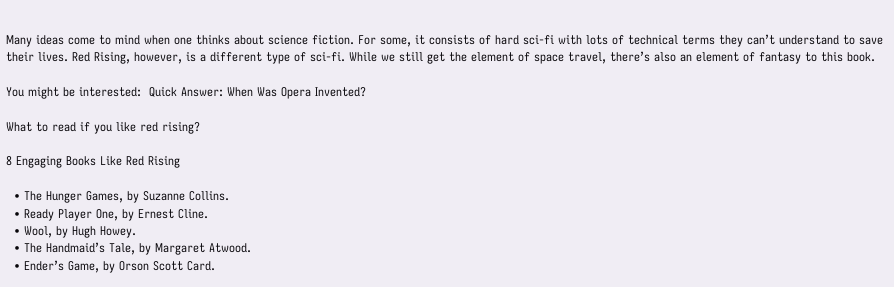Many ideas come to mind when one thinks about science fiction. For some, it consists of hard sci-fi with lots of technical terms they can’t understand to save their lives. Red Rising, however, is a different type of sci-fi. While we still get the element of space travel, there’s also an element of fantasy to this book.

You might be interested:  Quick Answer: When Was Opera Invented?

What to read if you like red rising?

8 Engaging Books Like Red Rising

  • The Hunger Games, by Suzanne Collins.
  • Ready Player One, by Ernest Cline.
  • Wool, by Hugh Howey.
  • The Handmaid’s Tale, by Margaret Atwood.
  • Ender’s Game, by Orson Scott Card.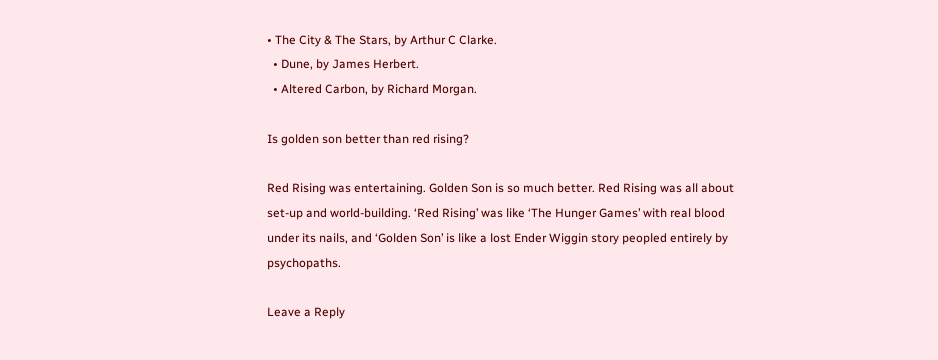• The City & The Stars, by Arthur C Clarke.
  • Dune, by James Herbert.
  • Altered Carbon, by Richard Morgan.

Is golden son better than red rising?

Red Rising was entertaining. Golden Son is so much better. Red Rising was all about set-up and world-building. ‘Red Rising’ was like ‘The Hunger Games’ with real blood under its nails, and ‘Golden Son’ is like a lost Ender Wiggin story peopled entirely by psychopaths.

Leave a Reply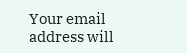Your email address will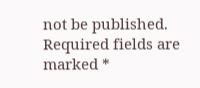not be published. Required fields are marked *